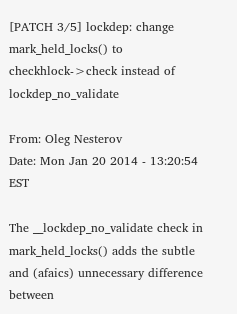[PATCH 3/5] lockdep: change mark_held_locks() to checkhlock->check instead of lockdep_no_validate

From: Oleg Nesterov
Date: Mon Jan 20 2014 - 13:20:54 EST

The __lockdep_no_validate check in mark_held_locks() adds the subtle
and (afaics) unnecessary difference between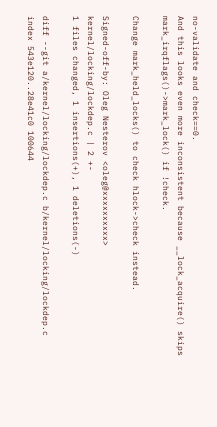no-validate and check==0.
And this looks even more inconsistent because __lock_acquire() skips
mark_irqflags()->mark_lock() if !check.

Change mark_held_locks() to check hlock->check instead.

Signed-off-by: Oleg Nesterov <oleg@xxxxxxxxxx>
kernel/locking/lockdep.c | 2 +-
1 files changed, 1 insertions(+), 1 deletions(-)

diff --git a/kernel/locking/lockdep.c b/kernel/locking/lockdep.c
index 543e120..28e41c0 100644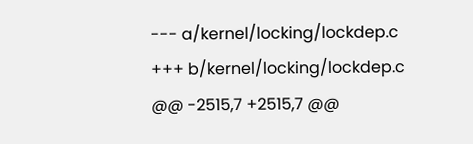--- a/kernel/locking/lockdep.c
+++ b/kernel/locking/lockdep.c
@@ -2515,7 +2515,7 @@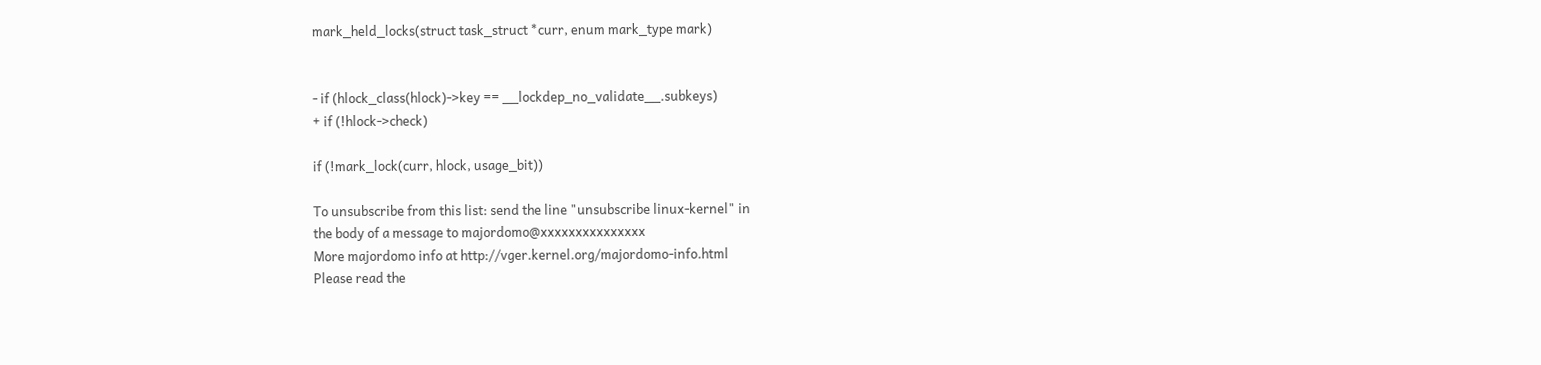mark_held_locks(struct task_struct *curr, enum mark_type mark)


- if (hlock_class(hlock)->key == __lockdep_no_validate__.subkeys)
+ if (!hlock->check)

if (!mark_lock(curr, hlock, usage_bit))

To unsubscribe from this list: send the line "unsubscribe linux-kernel" in
the body of a message to majordomo@xxxxxxxxxxxxxxx
More majordomo info at http://vger.kernel.org/majordomo-info.html
Please read the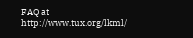FAQ at http://www.tux.org/lkml/